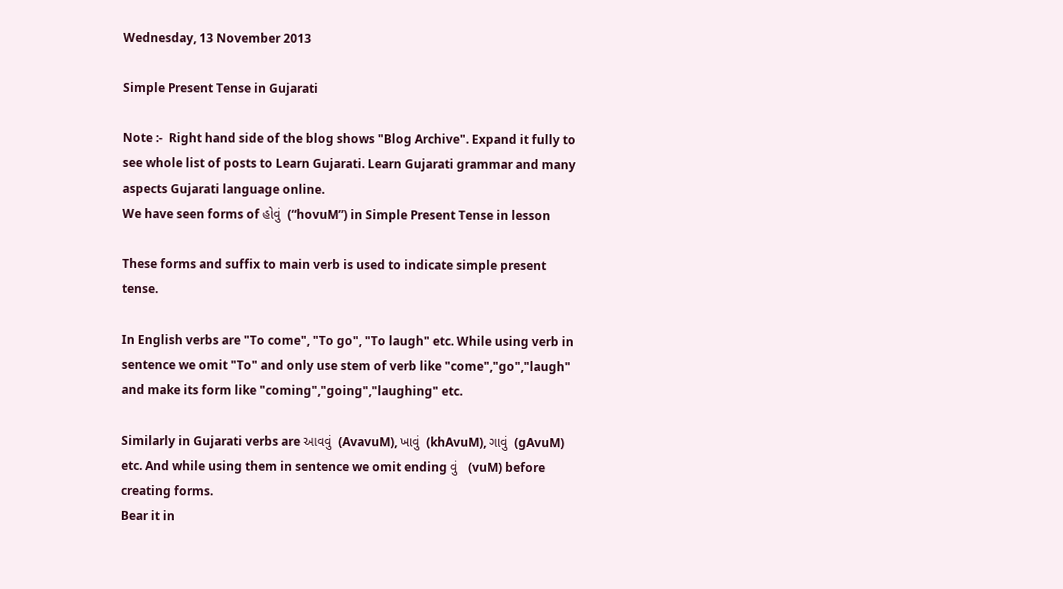Wednesday, 13 November 2013

Simple Present Tense in Gujarati

Note :-  Right hand side of the blog shows "Blog Archive". Expand it fully to see whole list of posts to Learn Gujarati. Learn Gujarati grammar and many aspects Gujarati language online.
We have seen forms of હોવું  (“hovuM”) in Simple Present Tense in lesson

These forms and suffix to main verb is used to indicate simple present tense.

In English verbs are "To come", "To go", "To laugh" etc. While using verb in sentence we omit "To" and only use stem of verb like "come","go","laugh" and make its form like "coming","going","laughing" etc.

Similarly in Gujarati verbs are આવવું  (AvavuM), ખાવું  (khAvuM), ગાવું  (gAvuM) etc. And while using them in sentence we omit ending વું   (vuM) before creating forms.
Bear it in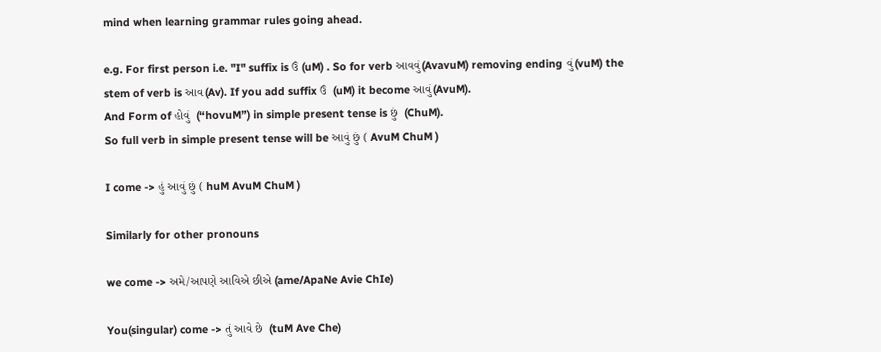mind when learning grammar rules going ahead.

e.g. For first person i.e. "I" suffix is ઉં (uM) . So for verb આવવું(AvavuM) removing ending વું(vuM) the stem of verb is આવ(Av). If you add suffix ઉં  (uM) it become આવું(AvuM).
And Form of હોવું  (“hovuM”) in simple present tense is છું  (ChuM).
So full verb in simple present tense will be આવું છું ( AvuM ChuM )

I come -> હું આવું છું ( huM AvuM ChuM )

Similarly for other pronouns

we come -> અમે/આપણે આવિએ છીએ (ame/ApaNe Avie ChIe)

You(singular) come -> તું આવે છે  (tuM Ave Che)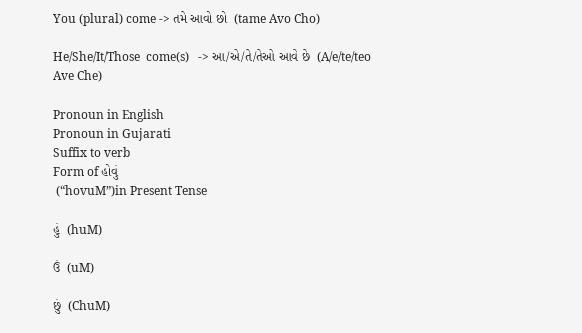You (plural) come -> તમે આવો છો  (tame Avo Cho)

He/She/It/Those  come(s)   -> આ/એ/તે/તેઓ આવે છે  (A/e/te/teo Ave Che)

Pronoun in English
Pronoun in Gujarati
Suffix to verb
Form of હોવું
 (“hovuM”)in Present Tense

હું  (huM)

ઉં  (uM)

છું  (ChuM)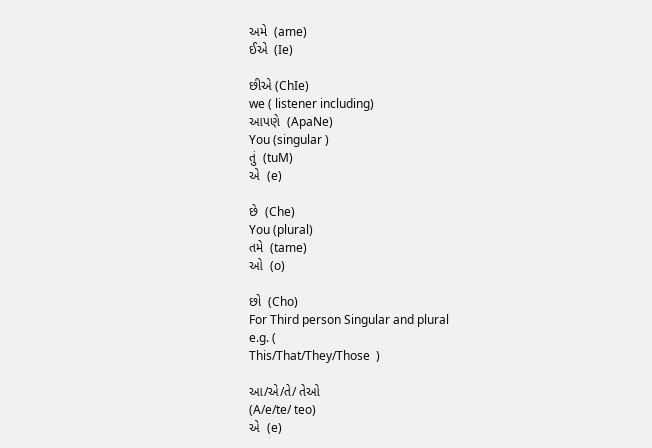અમે  (ame)
ઈએ  (Ie)

છીએ (ChIe)
we ( listener including)
આપણે  (ApaNe)
You (singular )
તું  (tuM)
એ  (e)

છે  (Che)
You (plural)
તમે  (tame)
ઓ  (o)

છો  (Cho)
For Third person Singular and plural
e.g. (
This/That/They/Those  )

આ/એ/તે/ તેઓ
(A/e/te/ teo)
એ  (e)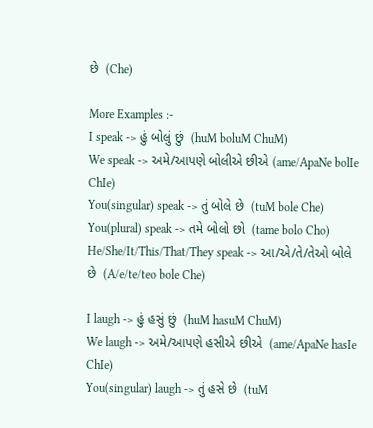છે  (Che)

More Examples :-
I speak -> હું બોલું છું  (huM boluM ChuM)
We speak -> અમે/આપણે બોલીએ છીએ (ame/ApaNe bolIe ChIe)
You(singular) speak -> તું બોલે છે  (tuM bole Che)
You(plural) speak -> તમે બોલો છો  (tame bolo Cho)
He/She/It/This/That/They speak -> આ/એ/તે/તેઓ બોલે છે  (A/e/te/teo bole Che)

I laugh -> હું હસું છું  (huM hasuM ChuM)
We laugh -> અમે/આપણે હસીએ છીએ  (ame/ApaNe hasIe ChIe)
You(singular) laugh -> તું હસે છે  (tuM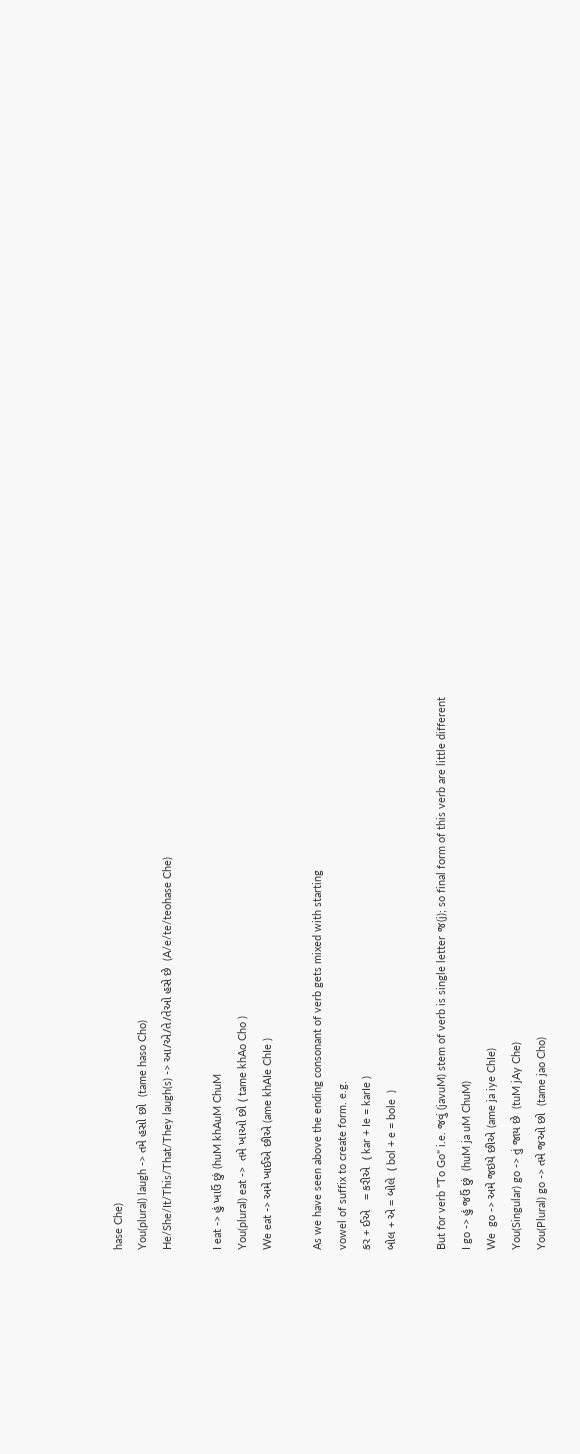hase Che)
You(plural) laugh -> તમે હસો છો  (tame haso Cho)
He/She/It/This/That/They laugh(s) -> આ/એ/તે/તેઓ હસે છે  (A/e/te/teohase Che)

I eat -> હું ખાઉં છું (huM khAuM ChuM
You(plural) eat ->  તમે ખાઓ છો ( tame khAo Cho )
We eat -> અમે ખાઈએ છીએ (ame khAIe ChIe )

As we have seen above the ending consonant of verb gets mixed with starting
vowel of suffix to create form. e.g.
કર + ઈએ   = કરીએ  ( kar + Ie = karIe )
બોલ + એ = બોલે  ( bol + e = bole  )

But for verb "To Go" i.e. જવું (javuM) stem of verb is single letter જ(j); so final form of this verb are little different
I go -> હું જઉં છું  (huM ja uM ChuM)
We  go -> અમે જઇયે છીએ (ame ja iye ChIe)
You(Singular) go -> તું જાય છે  (tuM jAy Che)
You(Plural) go -> તમે જઓ છો  (tame jao Cho)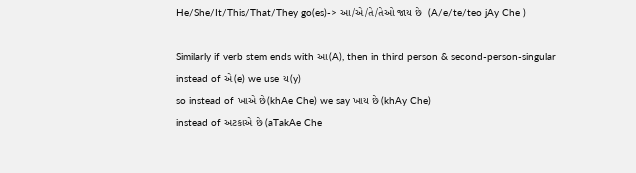He/She/It/This/That/They go(es)-> આ/એ/તે/તેઓ જાય છે  (A/e/te/teo jAy Che )

Similarly if verb stem ends with આ(A), then in third person & second-person-singular instead of એ(e) we use ય(y)
so instead of ખાએ છે(khAe Che) we say ખાય છે (khAy Che)
instead of અટકાએ છે (aTakAe Che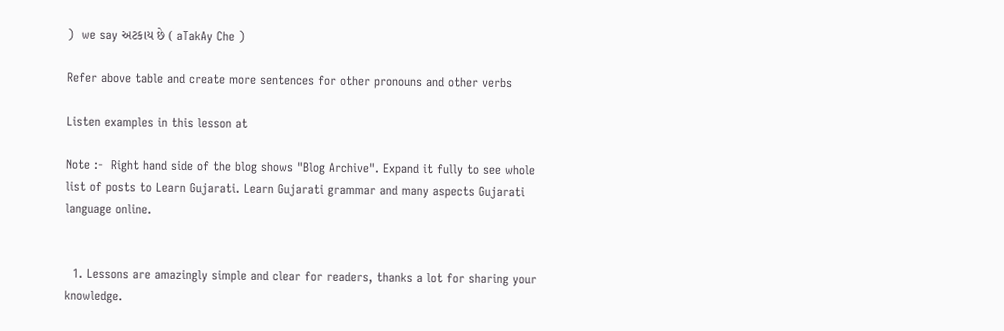)  we say અટકાય છે ( aTakAy Che )

Refer above table and create more sentences for other pronouns and other verbs

Listen examples in this lesson at

Note :-  Right hand side of the blog shows "Blog Archive". Expand it fully to see whole list of posts to Learn Gujarati. Learn Gujarati grammar and many aspects Gujarati language online.


  1. Lessons are amazingly simple and clear for readers, thanks a lot for sharing your knowledge.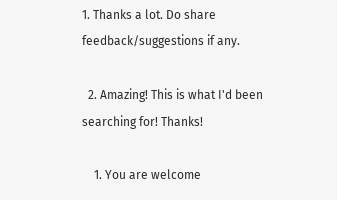1. Thanks a lot. Do share feedback/suggestions if any.

  2. Amazing! This is what I'd been searching for! Thanks!

    1. You are welcome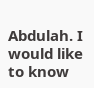Abdulah. I would like to know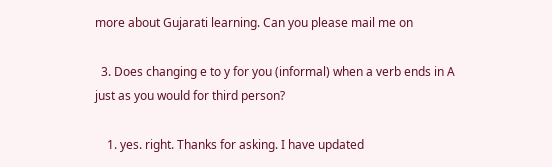more about Gujarati learning. Can you please mail me on

  3. Does changing e to y for you (informal) when a verb ends in A just as you would for third person?

    1. yes. right. Thanks for asking. I have updated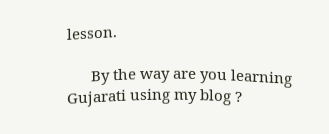lesson.

      By the way are you learning Gujarati using my blog ?